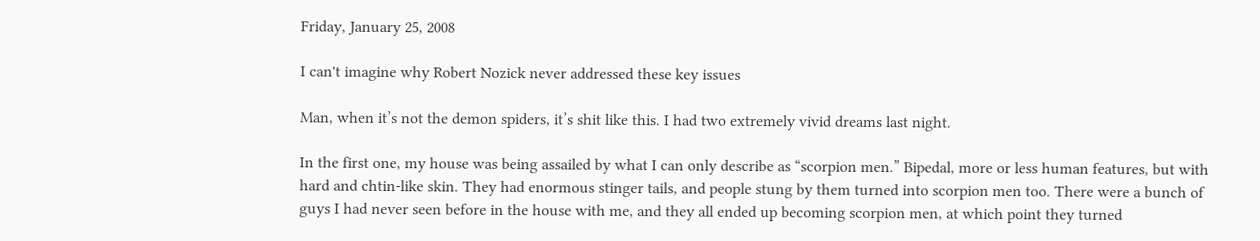Friday, January 25, 2008

I can't imagine why Robert Nozick never addressed these key issues

Man, when it’s not the demon spiders, it’s shit like this. I had two extremely vivid dreams last night.

In the first one, my house was being assailed by what I can only describe as “scorpion men.” Bipedal, more or less human features, but with hard and chtin-like skin. They had enormous stinger tails, and people stung by them turned into scorpion men too. There were a bunch of guys I had never seen before in the house with me, and they all ended up becoming scorpion men, at which point they turned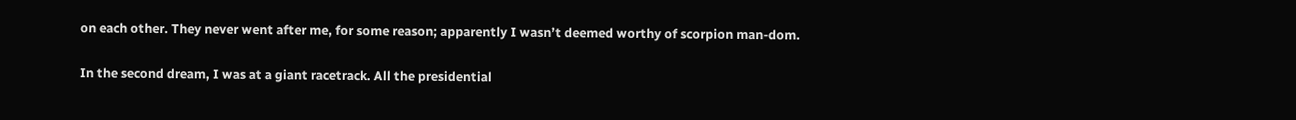on each other. They never went after me, for some reason; apparently I wasn’t deemed worthy of scorpion man-dom.

In the second dream, I was at a giant racetrack. All the presidential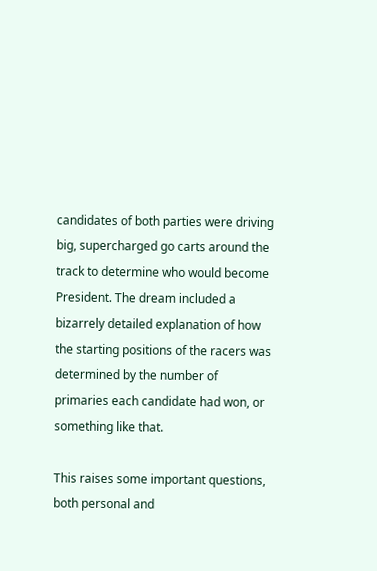candidates of both parties were driving big, supercharged go carts around the track to determine who would become President. The dream included a bizarrely detailed explanation of how the starting positions of the racers was determined by the number of primaries each candidate had won, or something like that.

This raises some important questions, both personal and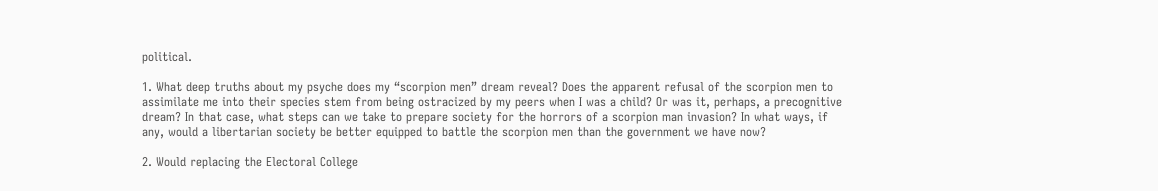political.

1. What deep truths about my psyche does my “scorpion men” dream reveal? Does the apparent refusal of the scorpion men to assimilate me into their species stem from being ostracized by my peers when I was a child? Or was it, perhaps, a precognitive dream? In that case, what steps can we take to prepare society for the horrors of a scorpion man invasion? In what ways, if any, would a libertarian society be better equipped to battle the scorpion men than the government we have now?

2. Would replacing the Electoral College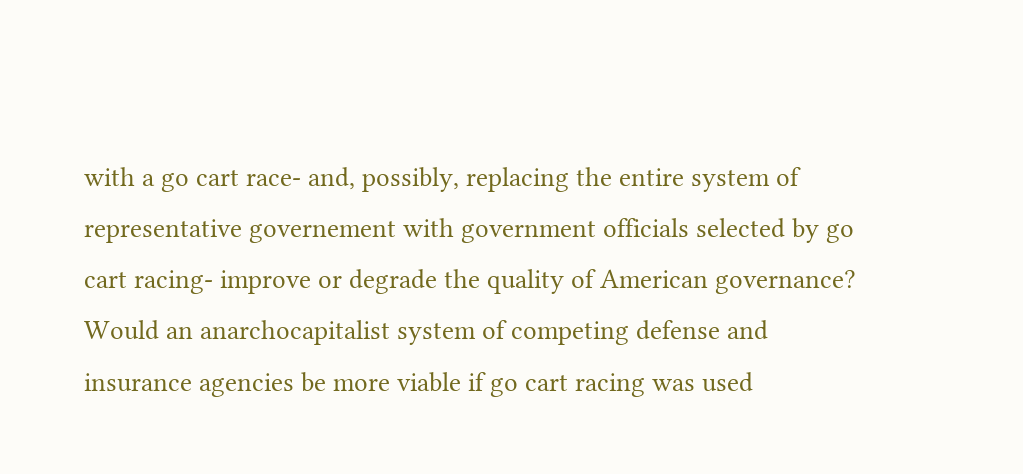with a go cart race- and, possibly, replacing the entire system of representative governement with government officials selected by go cart racing- improve or degrade the quality of American governance? Would an anarchocapitalist system of competing defense and insurance agencies be more viable if go cart racing was used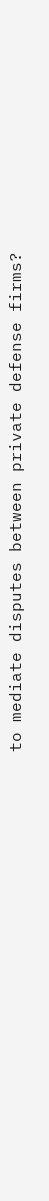to mediate disputes between private defense firms?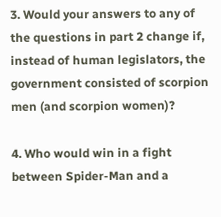3. Would your answers to any of the questions in part 2 change if, instead of human legislators, the government consisted of scorpion men (and scorpion women)?

4. Who would win in a fight between Spider-Man and a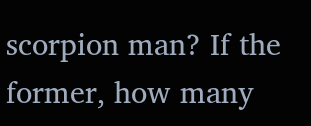scorpion man? If the former, how many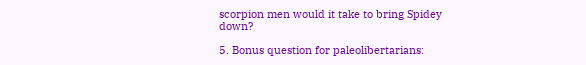scorpion men would it take to bring Spidey down?

5. Bonus question for paleolibertarians: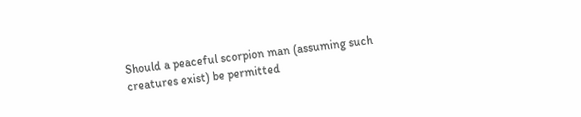Should a peaceful scorpion man (assuming such creatures exist) be permitted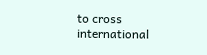to cross international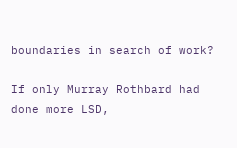boundaries in search of work?

If only Murray Rothbard had done more LSD,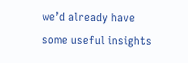we’d already have some useful insights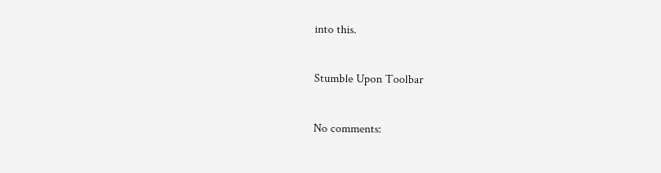into this.

Stumble Upon Toolbar

No comments: